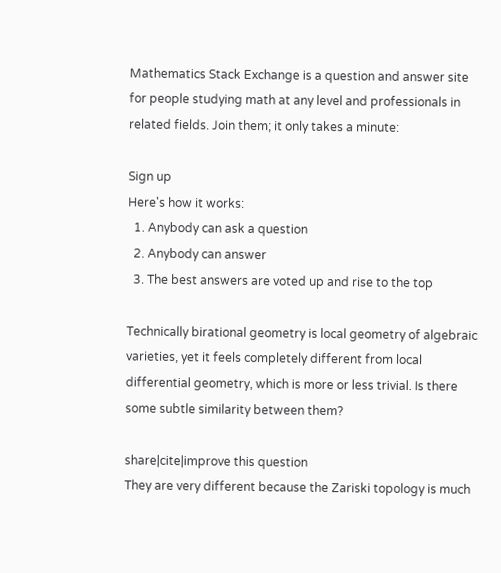Mathematics Stack Exchange is a question and answer site for people studying math at any level and professionals in related fields. Join them; it only takes a minute:

Sign up
Here's how it works:
  1. Anybody can ask a question
  2. Anybody can answer
  3. The best answers are voted up and rise to the top

Technically birational geometry is local geometry of algebraic varieties, yet it feels completely different from local differential geometry, which is more or less trivial. Is there some subtle similarity between them?

share|cite|improve this question
They are very different because the Zariski topology is much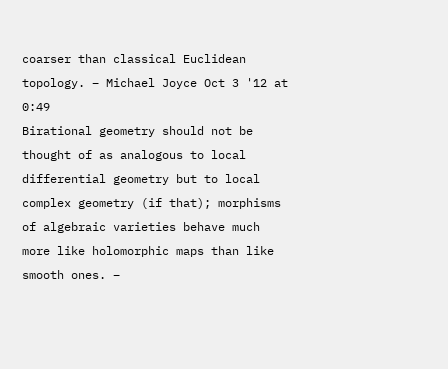coarser than classical Euclidean topology. – Michael Joyce Oct 3 '12 at 0:49
Birational geometry should not be thought of as analogous to local differential geometry but to local complex geometry (if that); morphisms of algebraic varieties behave much more like holomorphic maps than like smooth ones. –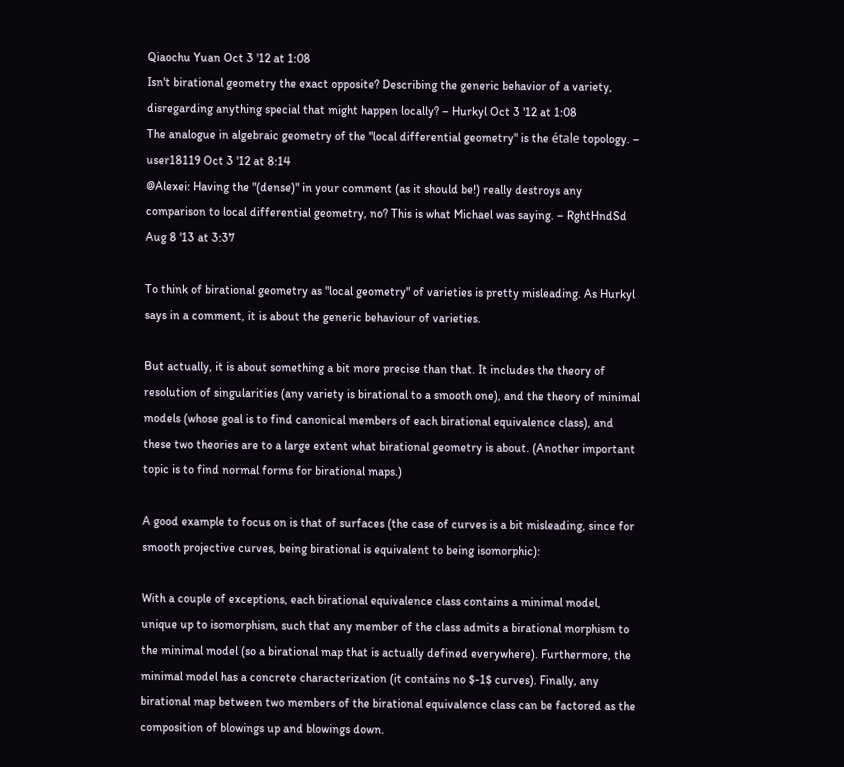Qiaochu Yuan Oct 3 '12 at 1:08
Isn't birational geometry the exact opposite? Describing the generic behavior of a variety, disregarding anything special that might happen locally? – Hurkyl Oct 3 '12 at 1:08
The analogue in algebraic geometry of the "local differential geometry" is the étale topology. – user18119 Oct 3 '12 at 8:14
@Alexei: Having the "(dense)" in your comment (as it should be!) really destroys any comparison to local differential geometry, no? This is what Michael was saying. – RghtHndSd Aug 8 '13 at 3:37

To think of birational geometry as "local geometry" of varieties is pretty misleading. As Hurkyl says in a comment, it is about the generic behaviour of varieties.

But actually, it is about something a bit more precise than that. It includes the theory of resolution of singularities (any variety is birational to a smooth one), and the theory of minimal models (whose goal is to find canonical members of each birational equivalence class), and these two theories are to a large extent what birational geometry is about. (Another important topic is to find normal forms for birational maps.)

A good example to focus on is that of surfaces (the case of curves is a bit misleading, since for smooth projective curves, being birational is equivalent to being isomorphic):

With a couple of exceptions, each birational equivalence class contains a minimal model, unique up to isomorphism, such that any member of the class admits a birational morphism to the minimal model (so a birational map that is actually defined everywhere). Furthermore, the minimal model has a concrete characterization (it contains no $-1$ curves). Finally, any birational map between two members of the birational equivalence class can be factored as the composition of blowings up and blowings down.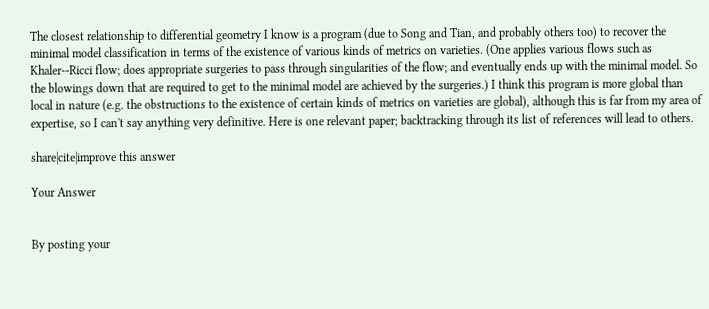The closest relationship to differential geometry I know is a program (due to Song and Tian, and probably others too) to recover the minimal model classification in terms of the existence of various kinds of metrics on varieties. (One applies various flows such as Khaler--Ricci flow; does appropriate surgeries to pass through singularities of the flow; and eventually ends up with the minimal model. So the blowings down that are required to get to the minimal model are achieved by the surgeries.) I think this program is more global than local in nature (e.g. the obstructions to the existence of certain kinds of metrics on varieties are global), although this is far from my area of expertise, so I can't say anything very definitive. Here is one relevant paper; backtracking through its list of references will lead to others.

share|cite|improve this answer

Your Answer


By posting your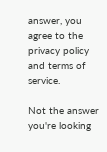answer, you agree to the privacy policy and terms of service.

Not the answer you're looking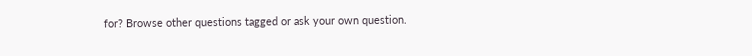for? Browse other questions tagged or ask your own question.